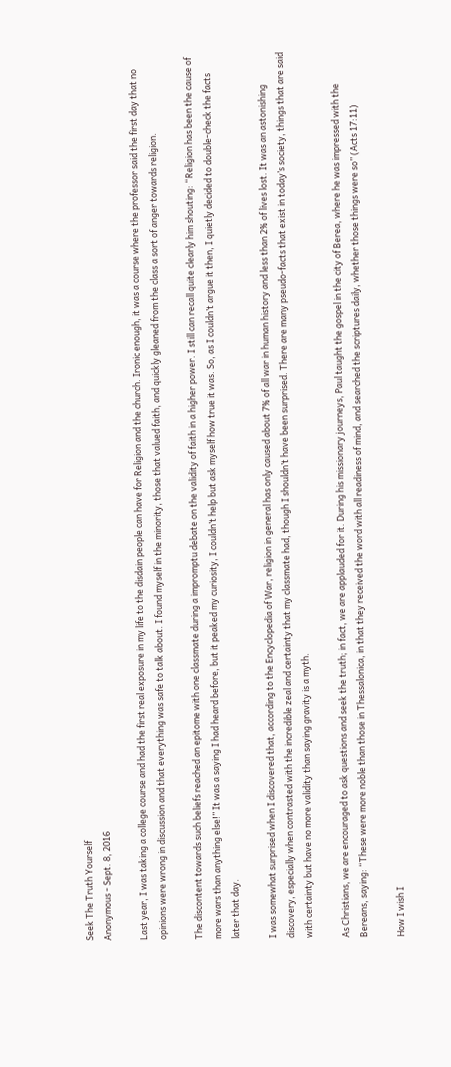Seek The Truth Yourself
Anonymous - Sept. 8, 2016

Last year, I was taking a college course and had the first real exposure in my life to the disdain people can have for Religion and the church. Ironic enough, it was a course where the professor said the first day that no opinions were wrong in discussion and that everything was safe to talk about. I found myself in the minority, those that valued faith, and quickly gleaned from the class a sort of anger towards religion.

The discontent towards such beliefs reached an epitome with one classmate during a impromptu debate on the validity of faith in a higher power. I still can recall quite clearly him shouting: “Religion has been the cause of more wars than anything else!” It was a saying I had heard before, but it peaked my curiosity, I couldn’t help but ask myself how true it was. So, as I couldn’t argue it then, I quietly decided to double-check the facts later that day.

I was somewhat surprised when I discovered that, according to the Encyclopedia of War, religion in general has only caused about 7% of all war in human history and less than 2% of lives lost. It was an astonishing discovery, especially when contrasted with the incredible zeal and certainty that my classmate had, though I shouldn’t have been surprised. There are many pseudo-facts that exist in today’s society, things that are said with certainty but have no more validity than saying gravity is a myth.

As Christians, we are encouraged to ask questions and seek the truth; in fact, we are applauded for it. During his missionary journeys, Paul taught the gospel in the city of Berea, where he was impressed with the Bereans, saying: “These were more noble than those in Thessalonica, in that they received the word with all readiness of mind, and searched the scriptures daily, whether those things were so” (Acts 17:11)

How I wish I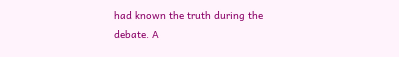had known the truth during the debate. A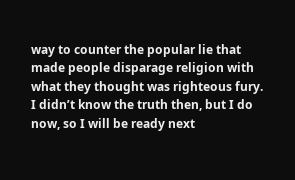way to counter the popular lie that made people disparage religion with what they thought was righteous fury. I didn’t know the truth then, but I do now, so I will be ready next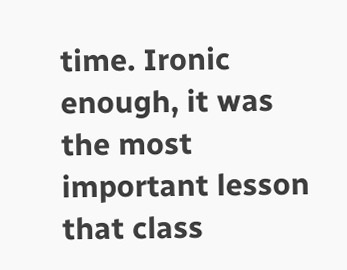time. Ironic enough, it was the most important lesson that class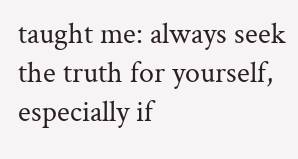taught me: always seek the truth for yourself, especially if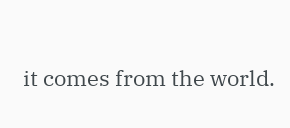it comes from the world.